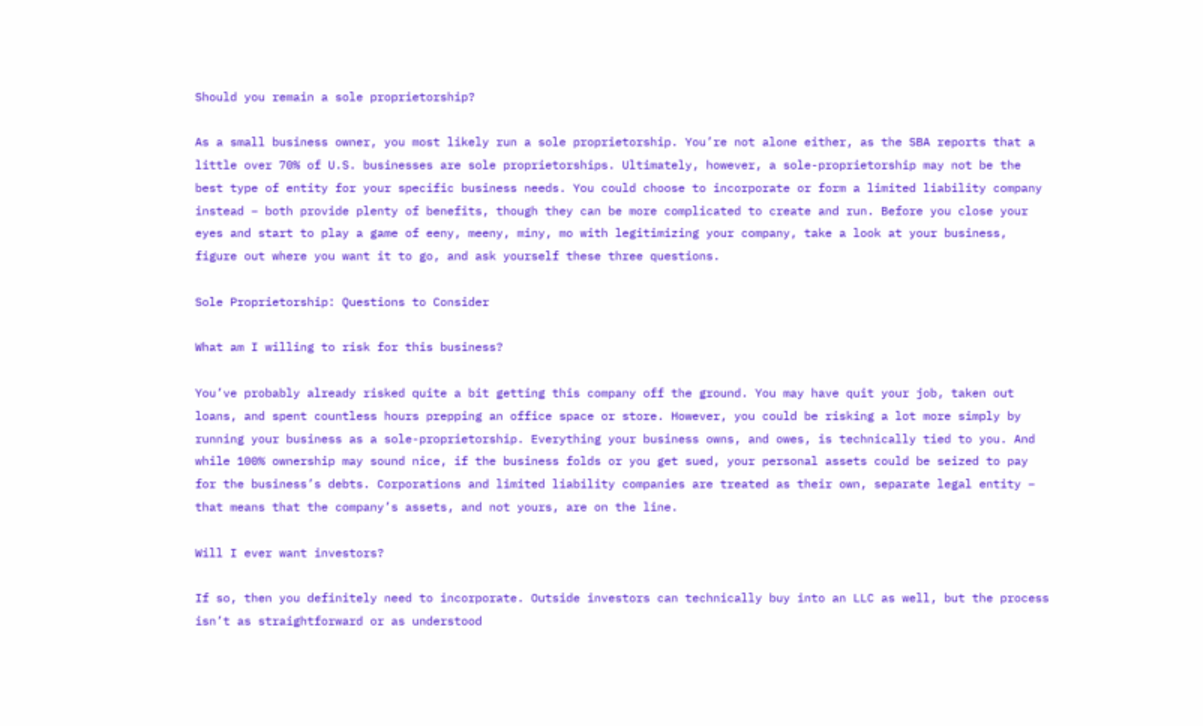Should you remain a sole proprietorship?

As a small business owner, you most likely run a sole proprietorship. You’re not alone either, as the SBA reports that a little over 70% of U.S. businesses are sole proprietorships. Ultimately, however, a sole-proprietorship may not be the best type of entity for your specific business needs. You could choose to incorporate or form a limited liability company instead – both provide plenty of benefits, though they can be more complicated to create and run. Before you close your eyes and start to play a game of eeny, meeny, miny, mo with legitimizing your company, take a look at your business, figure out where you want it to go, and ask yourself these three questions.

Sole Proprietorship: Questions to Consider

What am I willing to risk for this business?

You’ve probably already risked quite a bit getting this company off the ground. You may have quit your job, taken out loans, and spent countless hours prepping an office space or store. However, you could be risking a lot more simply by running your business as a sole-proprietorship. Everything your business owns, and owes, is technically tied to you. And while 100% ownership may sound nice, if the business folds or you get sued, your personal assets could be seized to pay for the business’s debts. Corporations and limited liability companies are treated as their own, separate legal entity – that means that the company’s assets, and not yours, are on the line.

Will I ever want investors?

If so, then you definitely need to incorporate. Outside investors can technically buy into an LLC as well, but the process isn’t as straightforward or as understood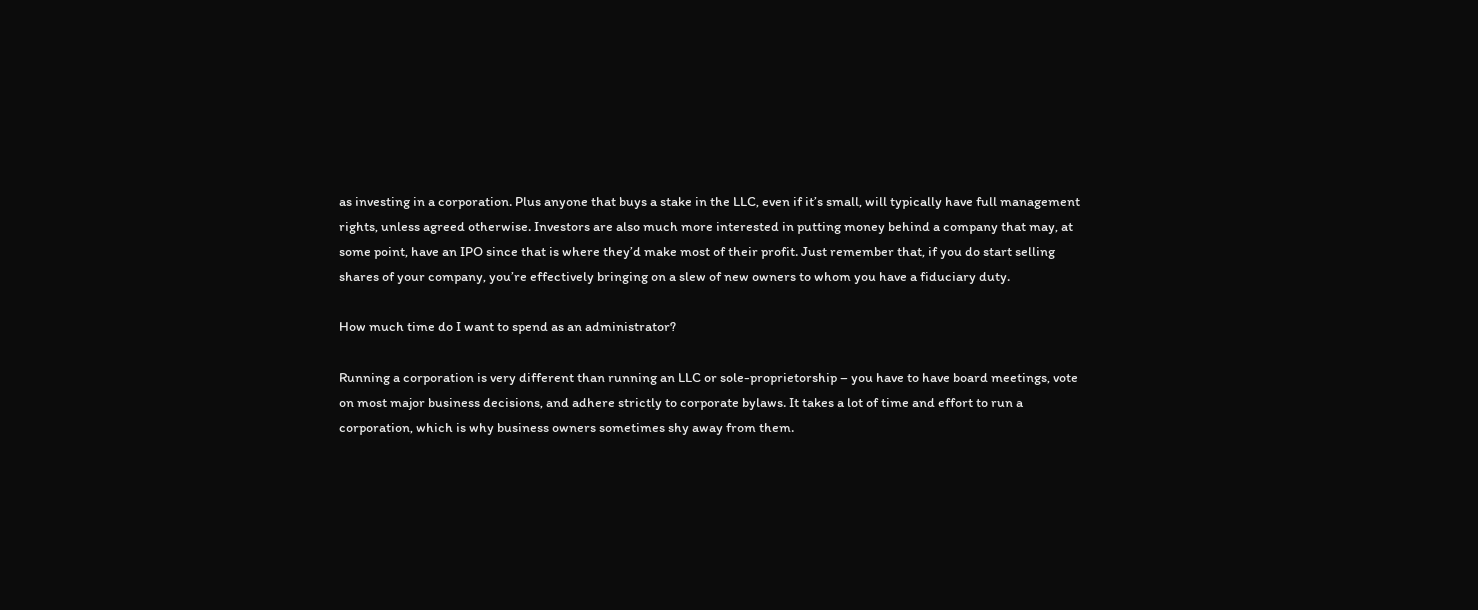as investing in a corporation. Plus anyone that buys a stake in the LLC, even if it’s small, will typically have full management rights, unless agreed otherwise. Investors are also much more interested in putting money behind a company that may, at some point, have an IPO since that is where they’d make most of their profit. Just remember that, if you do start selling shares of your company, you’re effectively bringing on a slew of new owners to whom you have a fiduciary duty.

How much time do I want to spend as an administrator?

Running a corporation is very different than running an LLC or sole-proprietorship – you have to have board meetings, vote on most major business decisions, and adhere strictly to corporate bylaws. It takes a lot of time and effort to run a corporation, which is why business owners sometimes shy away from them.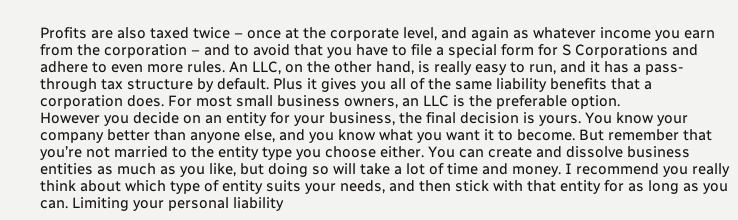Profits are also taxed twice – once at the corporate level, and again as whatever income you earn from the corporation – and to avoid that you have to file a special form for S Corporations and adhere to even more rules. An LLC, on the other hand, is really easy to run, and it has a pass-through tax structure by default. Plus it gives you all of the same liability benefits that a corporation does. For most small business owners, an LLC is the preferable option.
However you decide on an entity for your business, the final decision is yours. You know your company better than anyone else, and you know what you want it to become. But remember that you’re not married to the entity type you choose either. You can create and dissolve business entities as much as you like, but doing so will take a lot of time and money. I recommend you really think about which type of entity suits your needs, and then stick with that entity for as long as you can. Limiting your personal liability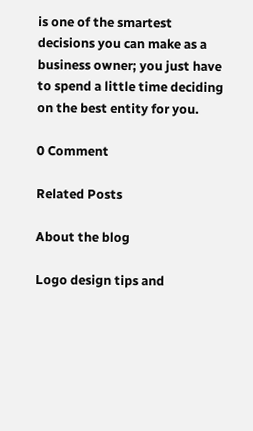is one of the smartest decisions you can make as a business owner; you just have to spend a little time deciding on the best entity for you.

0 Comment

Related Posts

About the blog

Logo design tips and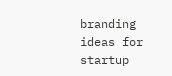branding ideas for startup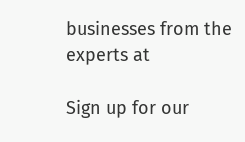businesses from the experts at

Sign up for our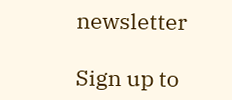newsletter

Sign up to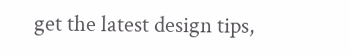get the latest design tips,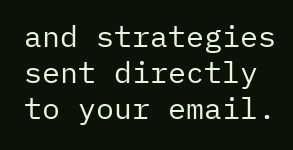and strategies sent directly to your email.